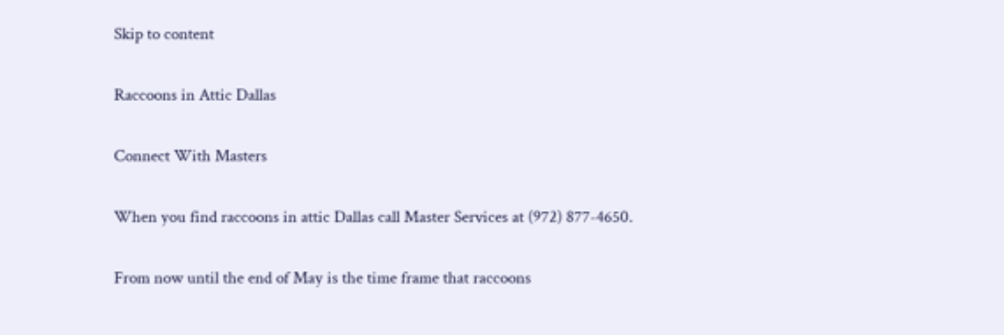Skip to content

Raccoons in Attic Dallas

Connect With Masters

When you find raccoons in attic Dallas call Master Services at (972) 877-4650.

From now until the end of May is the time frame that raccoons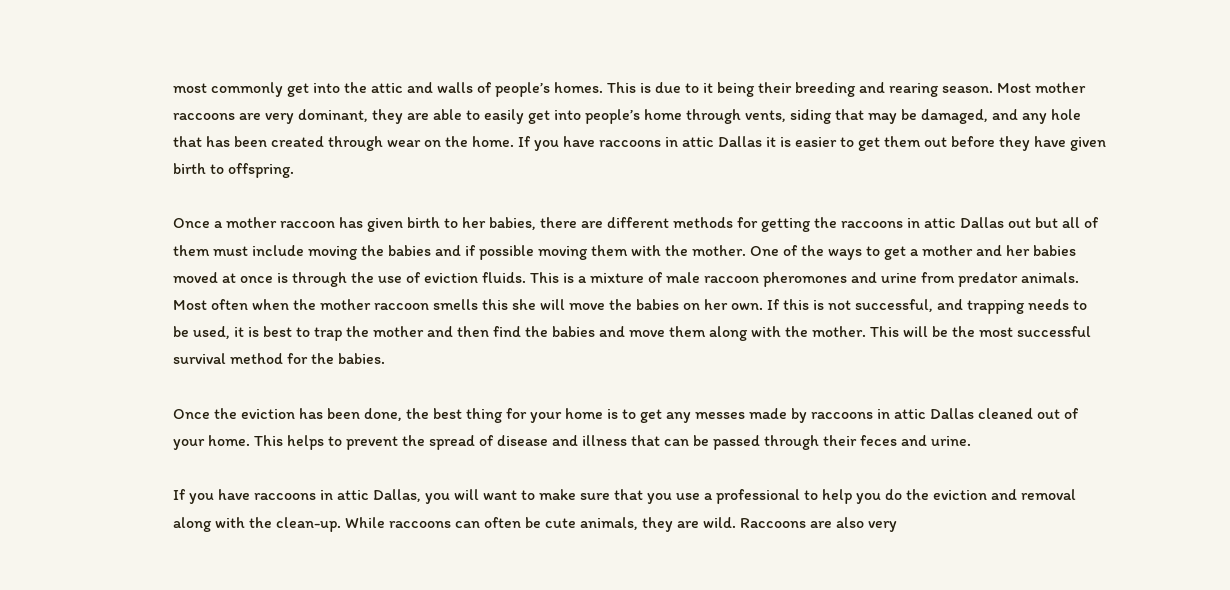most commonly get into the attic and walls of people’s homes. This is due to it being their breeding and rearing season. Most mother raccoons are very dominant, they are able to easily get into people’s home through vents, siding that may be damaged, and any hole that has been created through wear on the home. If you have raccoons in attic Dallas it is easier to get them out before they have given birth to offspring.

Once a mother raccoon has given birth to her babies, there are different methods for getting the raccoons in attic Dallas out but all of them must include moving the babies and if possible moving them with the mother. One of the ways to get a mother and her babies moved at once is through the use of eviction fluids. This is a mixture of male raccoon pheromones and urine from predator animals. Most often when the mother raccoon smells this she will move the babies on her own. If this is not successful, and trapping needs to be used, it is best to trap the mother and then find the babies and move them along with the mother. This will be the most successful survival method for the babies.

Once the eviction has been done, the best thing for your home is to get any messes made by raccoons in attic Dallas cleaned out of your home. This helps to prevent the spread of disease and illness that can be passed through their feces and urine.

If you have raccoons in attic Dallas, you will want to make sure that you use a professional to help you do the eviction and removal along with the clean-up. While raccoons can often be cute animals, they are wild. Raccoons are also very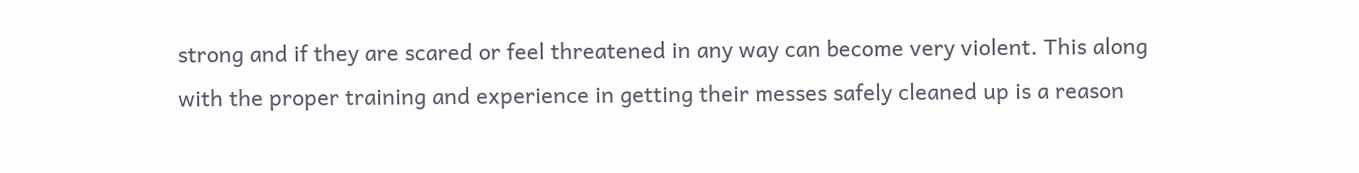strong and if they are scared or feel threatened in any way can become very violent. This along with the proper training and experience in getting their messes safely cleaned up is a reason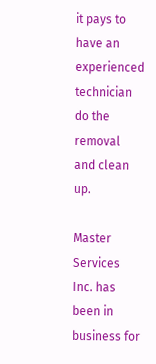it pays to have an experienced technician do the removal and clean up.

Master Services Inc. has been in business for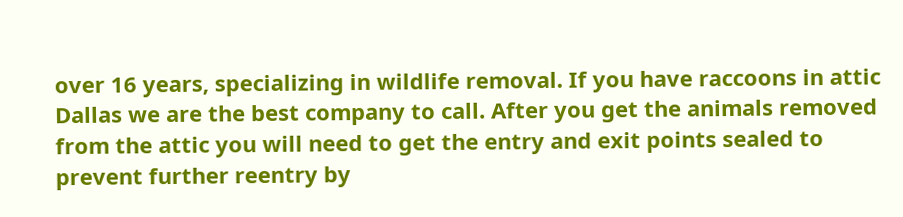over 16 years, specializing in wildlife removal. If you have raccoons in attic Dallas we are the best company to call. After you get the animals removed from the attic you will need to get the entry and exit points sealed to prevent further reentry by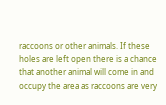raccoons or other animals. If these holes are left open there is a chance that another animal will come in and occupy the area as raccoons are very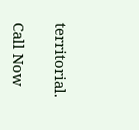territorial.

Call Now